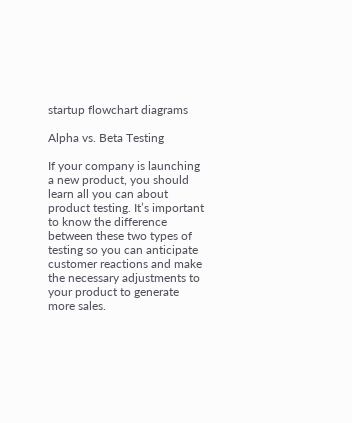startup flowchart diagrams

Alpha vs. Beta Testing

If your company is launching a new product, you should learn all you can about product testing. It’s important to know the difference between these two types of testing so you can anticipate customer reactions and make the necessary adjustments to your product to generate more sales.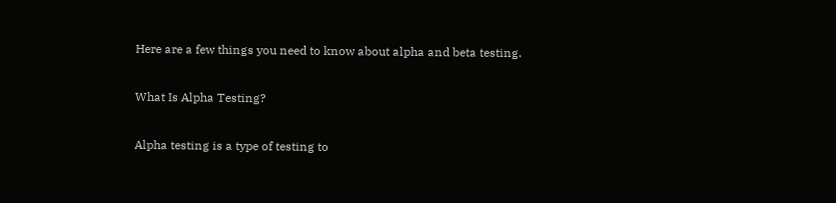Here are a few things you need to know about alpha and beta testing.

What Is Alpha Testing?

Alpha testing is a type of testing to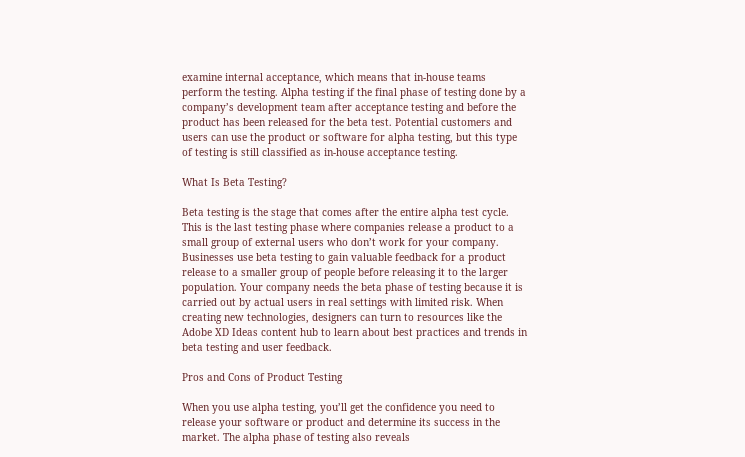examine internal acceptance, which means that in-house teams perform the testing. Alpha testing if the final phase of testing done by a company’s development team after acceptance testing and before the product has been released for the beta test. Potential customers and users can use the product or software for alpha testing, but this type of testing is still classified as in-house acceptance testing.

What Is Beta Testing?

Beta testing is the stage that comes after the entire alpha test cycle. This is the last testing phase where companies release a product to a small group of external users who don’t work for your company. Businesses use beta testing to gain valuable feedback for a product release to a smaller group of people before releasing it to the larger population. Your company needs the beta phase of testing because it is carried out by actual users in real settings with limited risk. When creating new technologies, designers can turn to resources like the Adobe XD Ideas content hub to learn about best practices and trends in beta testing and user feedback.

Pros and Cons of Product Testing

When you use alpha testing, you’ll get the confidence you need to release your software or product and determine its success in the market. The alpha phase of testing also reveals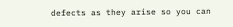defects as they arise so you can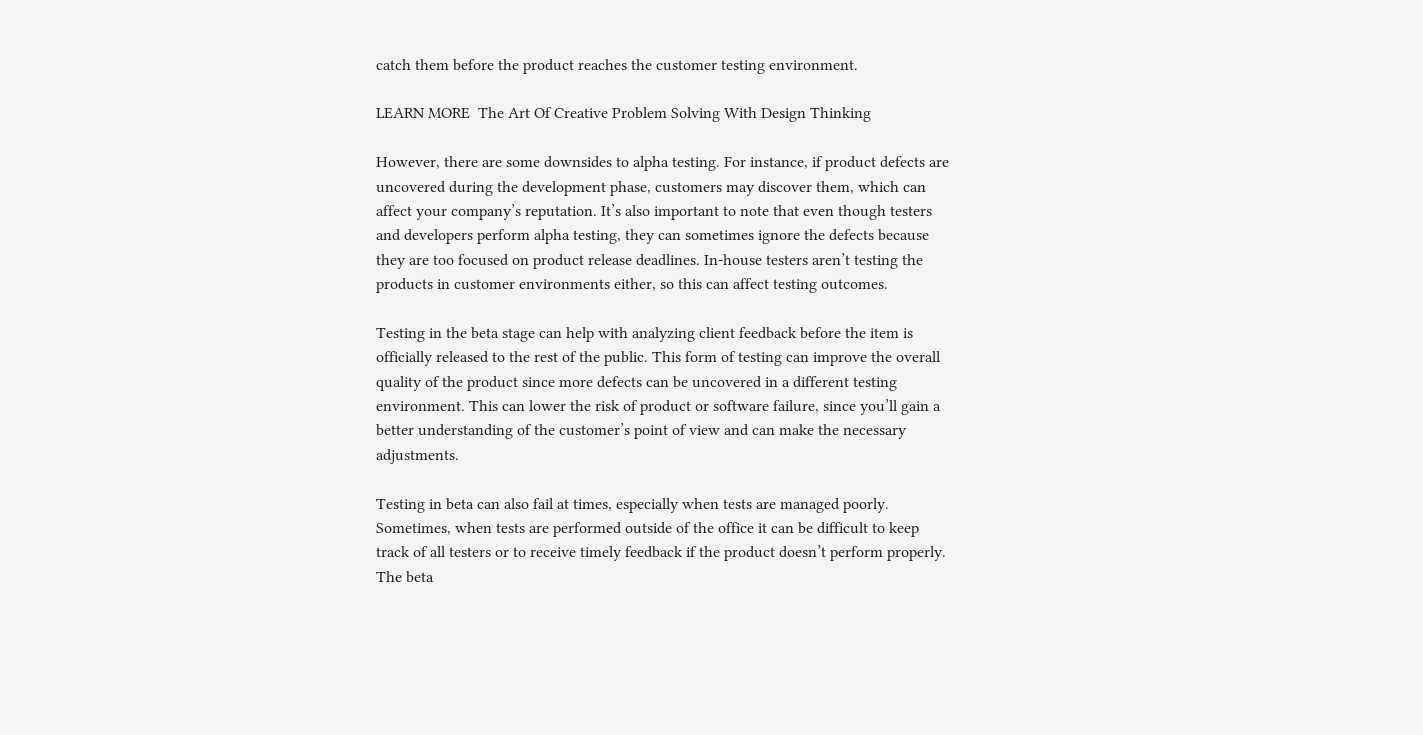catch them before the product reaches the customer testing environment.

LEARN MORE  The Art Of Creative Problem Solving With Design Thinking

However, there are some downsides to alpha testing. For instance, if product defects are uncovered during the development phase, customers may discover them, which can affect your company’s reputation. It’s also important to note that even though testers and developers perform alpha testing, they can sometimes ignore the defects because they are too focused on product release deadlines. In-house testers aren’t testing the products in customer environments either, so this can affect testing outcomes.

Testing in the beta stage can help with analyzing client feedback before the item is officially released to the rest of the public. This form of testing can improve the overall quality of the product since more defects can be uncovered in a different testing environment. This can lower the risk of product or software failure, since you’ll gain a better understanding of the customer’s point of view and can make the necessary adjustments.

Testing in beta can also fail at times, especially when tests are managed poorly. Sometimes, when tests are performed outside of the office it can be difficult to keep track of all testers or to receive timely feedback if the product doesn’t perform properly. The beta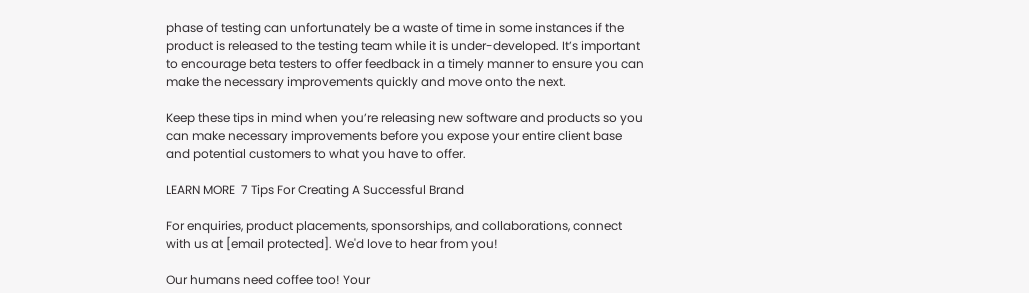phase of testing can unfortunately be a waste of time in some instances if the product is released to the testing team while it is under-developed. It’s important to encourage beta testers to offer feedback in a timely manner to ensure you can make the necessary improvements quickly and move onto the next.

Keep these tips in mind when you’re releasing new software and products so you can make necessary improvements before you expose your entire client base and potential customers to what you have to offer.

LEARN MORE  7 Tips For Creating A Successful Brand

For enquiries, product placements, sponsorships, and collaborations, connect with us at [email protected]. We'd love to hear from you!

Our humans need coffee too! Your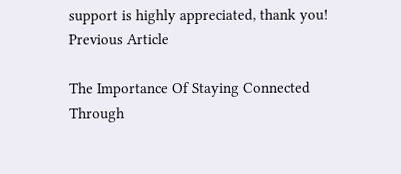support is highly appreciated, thank you!
Previous Article

The Importance Of Staying Connected Through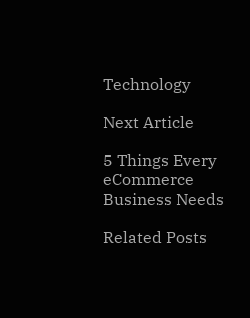Technology

Next Article

5 Things Every eCommerce Business Needs

Related Posts